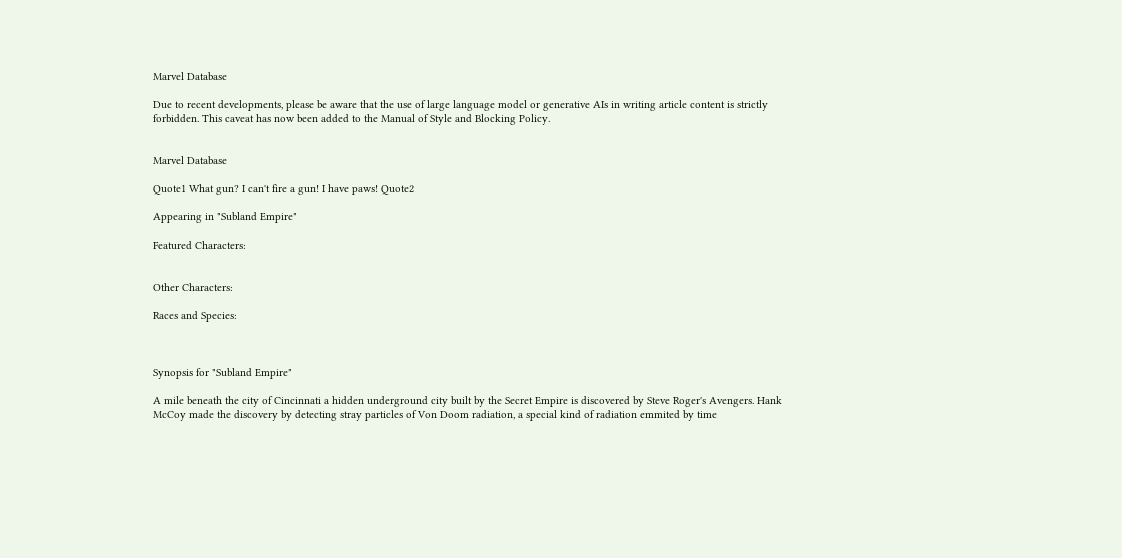Marvel Database

Due to recent developments, please be aware that the use of large language model or generative AIs in writing article content is strictly forbidden. This caveat has now been added to the Manual of Style and Blocking Policy.


Marvel Database

Quote1 What gun? I can't fire a gun! I have paws! Quote2

Appearing in "Subland Empire"

Featured Characters:


Other Characters:

Races and Species:



Synopsis for "Subland Empire"

A mile beneath the city of Cincinnati a hidden underground city built by the Secret Empire is discovered by Steve Roger's Avengers. Hank McCoy made the discovery by detecting stray particles of Von Doom radiation, a special kind of radiation emmited by time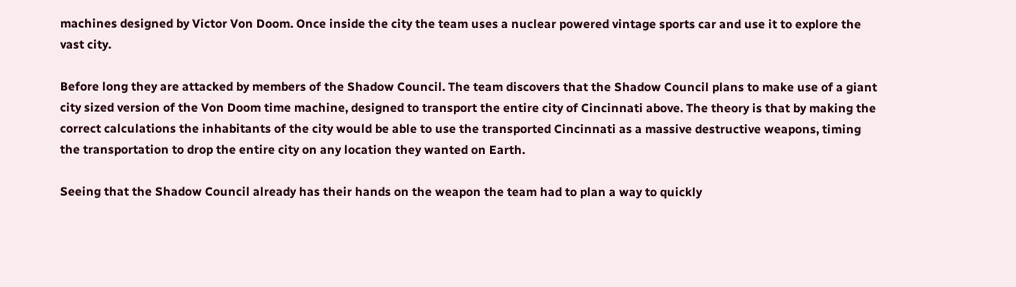machines designed by Victor Von Doom. Once inside the city the team uses a nuclear powered vintage sports car and use it to explore the vast city.

Before long they are attacked by members of the Shadow Council. The team discovers that the Shadow Council plans to make use of a giant city sized version of the Von Doom time machine, designed to transport the entire city of Cincinnati above. The theory is that by making the correct calculations the inhabitants of the city would be able to use the transported Cincinnati as a massive destructive weapons, timing the transportation to drop the entire city on any location they wanted on Earth.

Seeing that the Shadow Council already has their hands on the weapon the team had to plan a way to quickly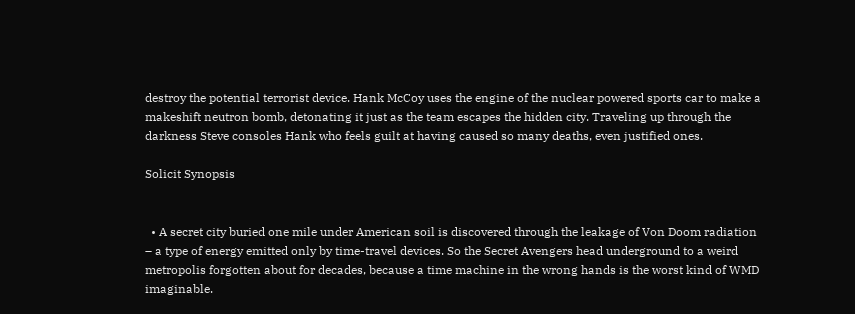destroy the potential terrorist device. Hank McCoy uses the engine of the nuclear powered sports car to make a makeshift neutron bomb, detonating it just as the team escapes the hidden city. Traveling up through the darkness Steve consoles Hank who feels guilt at having caused so many deaths, even justified ones.

Solicit Synopsis


  • A secret city buried one mile under American soil is discovered through the leakage of Von Doom radiation – a type of energy emitted only by time-travel devices. So the Secret Avengers head underground to a weird metropolis forgotten about for decades, because a time machine in the wrong hands is the worst kind of WMD imaginable.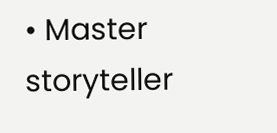• Master storyteller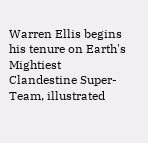Warren Ellis begins his tenure on Earth's Mightiest Clandestine Super-Team, illustrated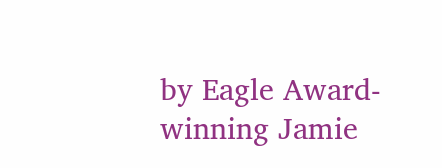by Eagle Award-winning Jamie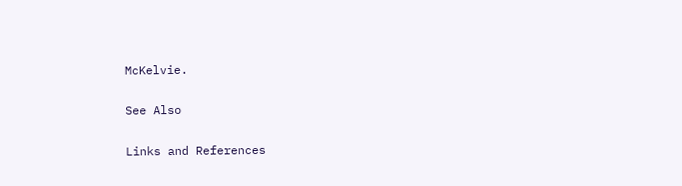McKelvie.

See Also

Links and References